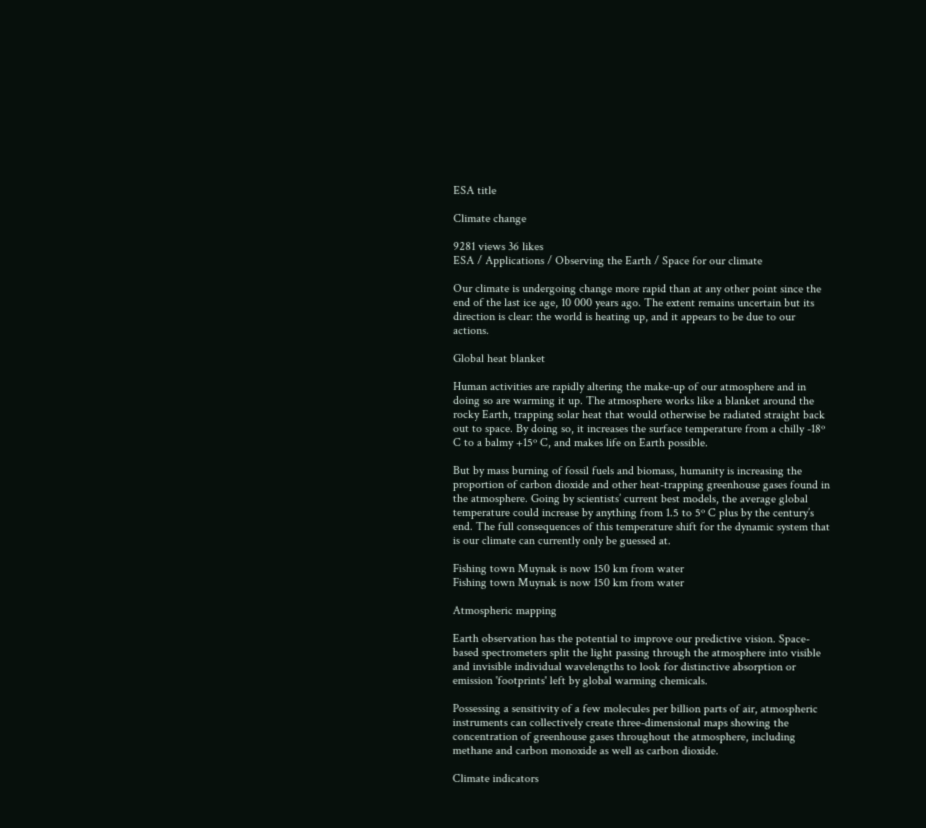ESA title

Climate change

9281 views 36 likes
ESA / Applications / Observing the Earth / Space for our climate

Our climate is undergoing change more rapid than at any other point since the end of the last ice age, 10 000 years ago. The extent remains uncertain but its direction is clear: the world is heating up, and it appears to be due to our actions.

Global heat blanket

Human activities are rapidly altering the make-up of our atmosphere and in doing so are warming it up. The atmosphere works like a blanket around the rocky Earth, trapping solar heat that would otherwise be radiated straight back out to space. By doing so, it increases the surface temperature from a chilly -18º C to a balmy +15º C, and makes life on Earth possible.

But by mass burning of fossil fuels and biomass, humanity is increasing the proportion of carbon dioxide and other heat-trapping greenhouse gases found in the atmosphere. Going by scientists’ current best models, the average global temperature could increase by anything from 1.5 to 5º C plus by the century’s end. The full consequences of this temperature shift for the dynamic system that is our climate can currently only be guessed at.

Fishing town Muynak is now 150 km from water
Fishing town Muynak is now 150 km from water

Atmospheric mapping

Earth observation has the potential to improve our predictive vision. Space-based spectrometers split the light passing through the atmosphere into visible and invisible individual wavelengths to look for distinctive absorption or emission 'footprints' left by global warming chemicals.

Possessing a sensitivity of a few molecules per billion parts of air, atmospheric instruments can collectively create three-dimensional maps showing the concentration of greenhouse gases throughout the atmosphere, including methane and carbon monoxide as well as carbon dioxide.

Climate indicators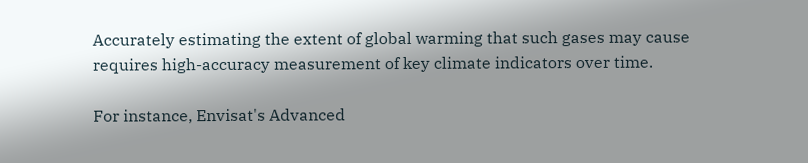Accurately estimating the extent of global warming that such gases may cause requires high-accuracy measurement of key climate indicators over time.

For instance, Envisat's Advanced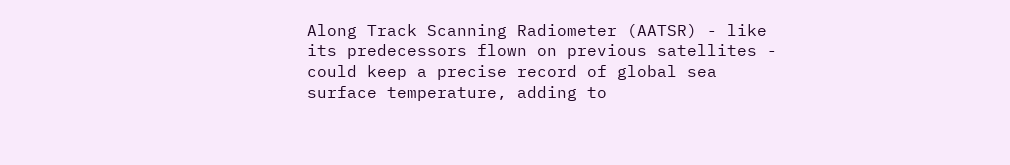Along Track Scanning Radiometer (AATSR) - like its predecessors flown on previous satellites - could keep a precise record of global sea surface temperature, adding to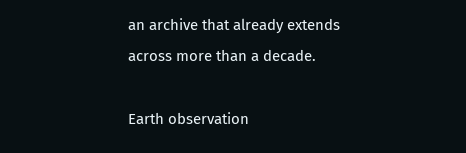an archive that already extends across more than a decade.

Earth observation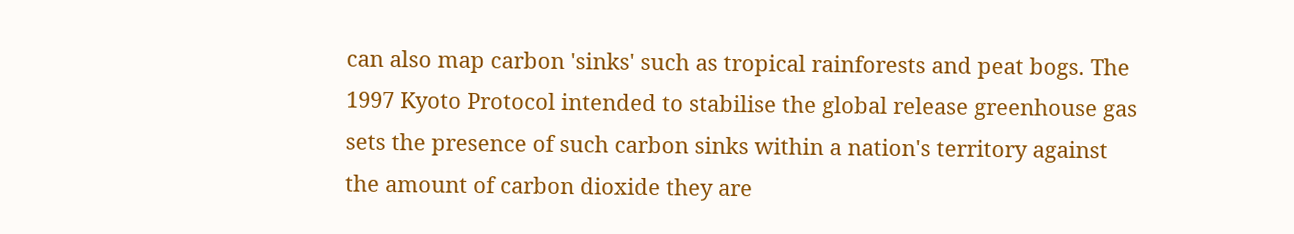can also map carbon 'sinks' such as tropical rainforests and peat bogs. The 1997 Kyoto Protocol intended to stabilise the global release greenhouse gas sets the presence of such carbon sinks within a nation's territory against the amount of carbon dioxide they are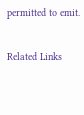permitted to emit.

Related Links